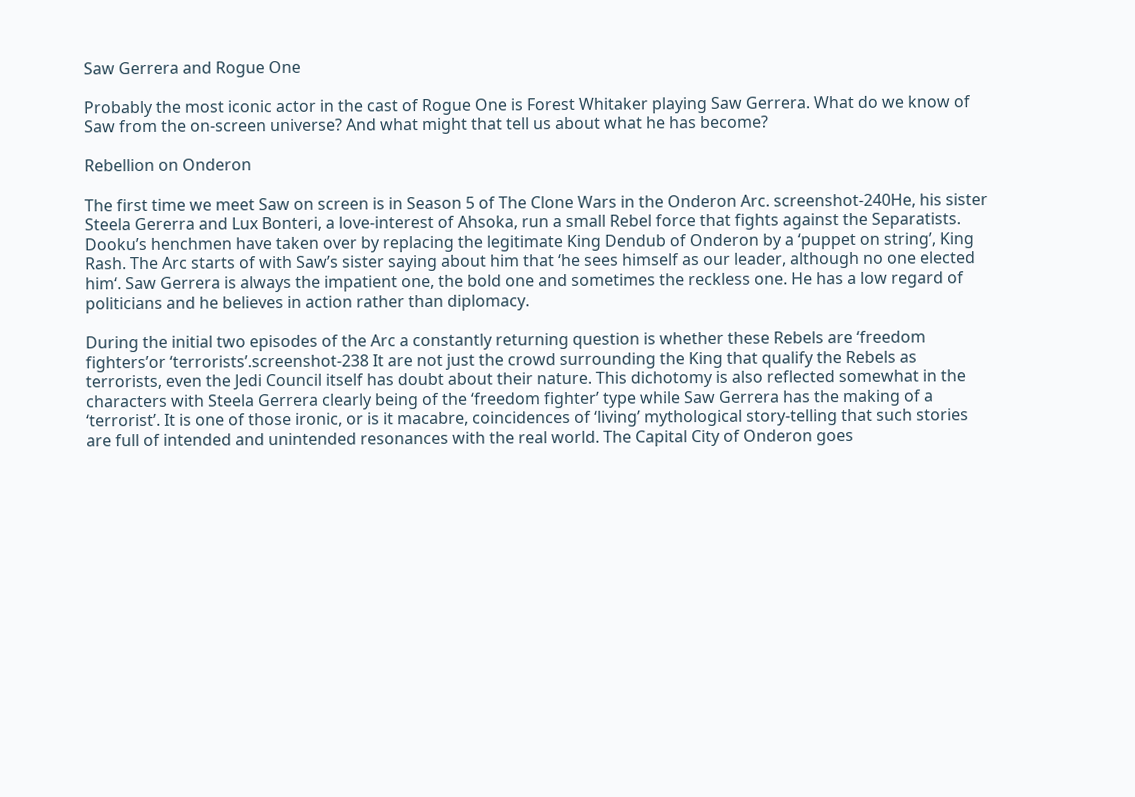Saw Gerrera and Rogue One

Probably the most iconic actor in the cast of Rogue One is Forest Whitaker playing Saw Gerrera. What do we know of Saw from the on-screen universe? And what might that tell us about what he has become?

Rebellion on Onderon

The first time we meet Saw on screen is in Season 5 of The Clone Wars in the Onderon Arc. screenshot-240He, his sister Steela Gererra and Lux Bonteri, a love-interest of Ahsoka, run a small Rebel force that fights against the Separatists. Dooku’s henchmen have taken over by replacing the legitimate King Dendub of Onderon by a ‘puppet on string’, King Rash. The Arc starts of with Saw’s sister saying about him that ‘he sees himself as our leader, although no one elected him‘. Saw Gerrera is always the impatient one, the bold one and sometimes the reckless one. He has a low regard of politicians and he believes in action rather than diplomacy.

During the initial two episodes of the Arc a constantly returning question is whether these Rebels are ‘freedom fighters’or ‘terrorists’.screenshot-238 It are not just the crowd surrounding the King that qualify the Rebels as terrorists, even the Jedi Council itself has doubt about their nature. This dichotomy is also reflected somewhat in the characters with Steela Gerrera clearly being of the ‘freedom fighter’ type while Saw Gerrera has the making of a ‘terrorist’. It is one of those ironic, or is it macabre, coincidences of ‘living’ mythological story-telling that such stories are full of intended and unintended resonances with the real world. The Capital City of Onderon goes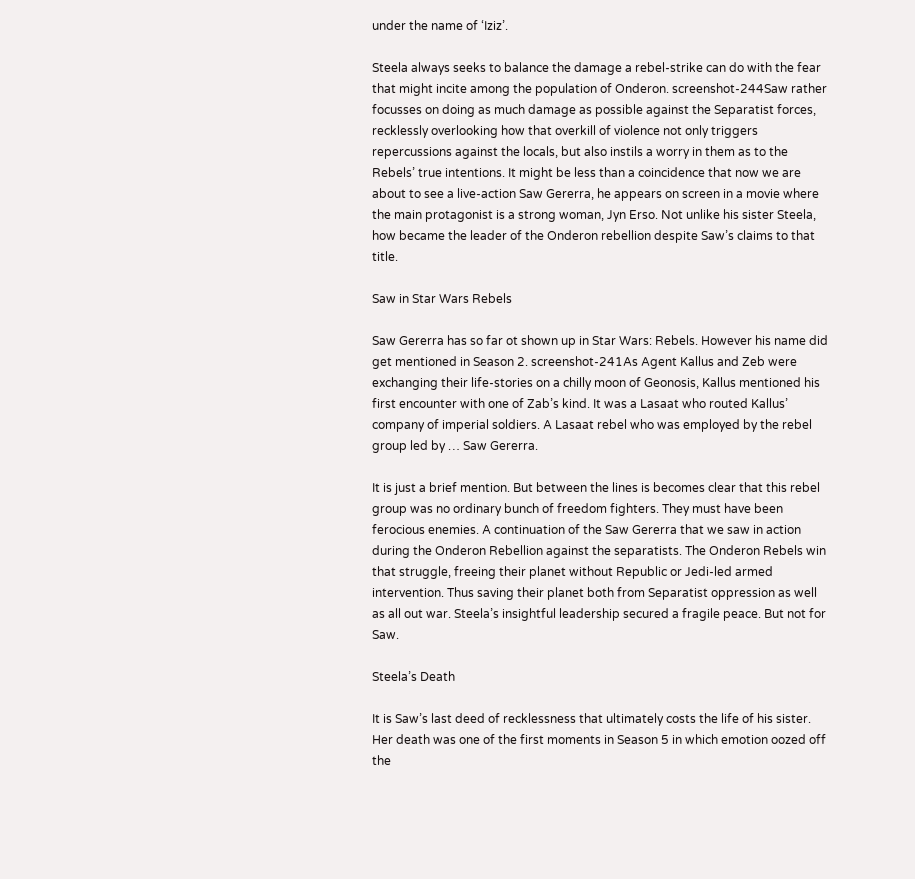under the name of ‘Iziz’.

Steela always seeks to balance the damage a rebel-strike can do with the fear that might incite among the population of Onderon. screenshot-244Saw rather focusses on doing as much damage as possible against the Separatist forces, recklessly overlooking how that overkill of violence not only triggers repercussions against the locals, but also instils a worry in them as to the Rebels’ true intentions. It might be less than a coincidence that now we are about to see a live-action Saw Gererra, he appears on screen in a movie where the main protagonist is a strong woman, Jyn Erso. Not unlike his sister Steela, how became the leader of the Onderon rebellion despite Saw’s claims to that title.

Saw in Star Wars Rebels

Saw Gererra has so far ot shown up in Star Wars: Rebels. However his name did get mentioned in Season 2. screenshot-241As Agent Kallus and Zeb were exchanging their life-stories on a chilly moon of Geonosis, Kallus mentioned his first encounter with one of Zab’s kind. It was a Lasaat who routed Kallus’ company of imperial soldiers. A Lasaat rebel who was employed by the rebel group led by … Saw Gererra.

It is just a brief mention. But between the lines is becomes clear that this rebel group was no ordinary bunch of freedom fighters. They must have been ferocious enemies. A continuation of the Saw Gererra that we saw in action during the Onderon Rebellion against the separatists. The Onderon Rebels win that struggle, freeing their planet without Republic or Jedi-led armed intervention. Thus saving their planet both from Separatist oppression as well as all out war. Steela’s insightful leadership secured a fragile peace. But not for Saw.

Steela’s Death

It is Saw’s last deed of recklessness that ultimately costs the life of his sister. Her death was one of the first moments in Season 5 in which emotion oozed off the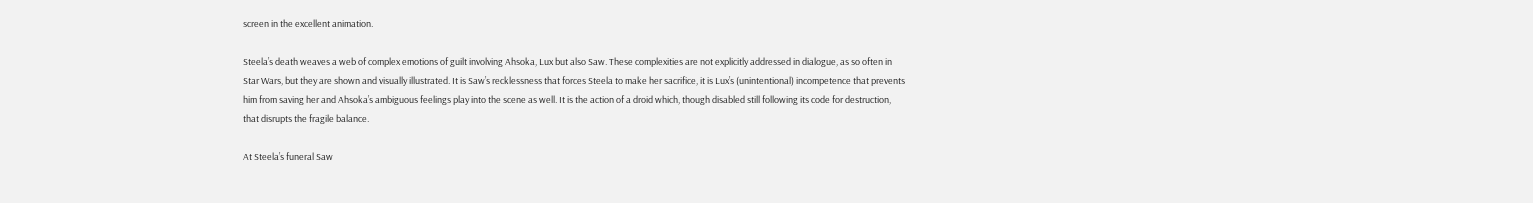screen in the excellent animation.

Steela’s death weaves a web of complex emotions of guilt involving Ahsoka, Lux but also Saw. These complexities are not explicitly addressed in dialogue, as so often in Star Wars, but they are shown and visually illustrated. It is Saw’s recklessness that forces Steela to make her sacrifice, it is Lux’s (unintentional) incompetence that prevents him from saving her and Ahsoka’s ambiguous feelings play into the scene as well. It is the action of a droid which, though disabled still following its code for destruction, that disrupts the fragile balance.

At Steela’s funeral Saw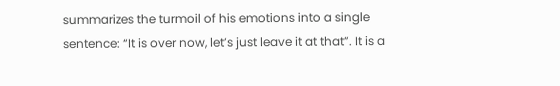summarizes the turmoil of his emotions into a single sentence: “It is over now, let’s just leave it at that”. It is a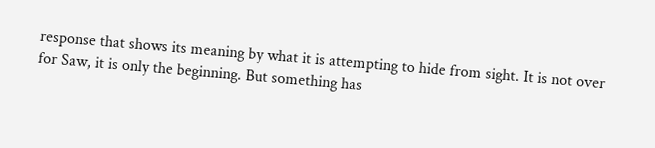response that shows its meaning by what it is attempting to hide from sight. It is not over for Saw, it is only the beginning. But something has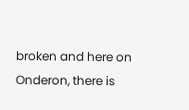broken and here on Onderon, there is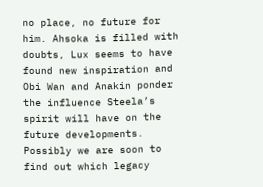no place, no future for him. Ahsoka is filled with doubts, Lux seems to have found new inspiration and Obi Wan and Anakin ponder the influence Steela’s spirit will have on the future developments. Possibly we are soon to find out which legacy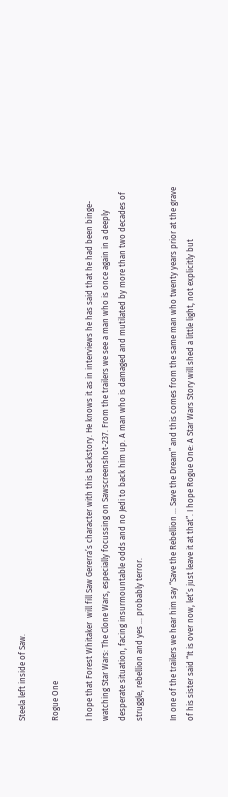Steela left inside of Saw.

Rogue One

I hope that Forest Whitaker  will fill Saw Gererra’s character with this backstory. He knows it as in interviews he has said that he had been binge-watching Star Wars: The Clone Wars, especially focussing on Sawscreenshot-237. From the trailers we see a man who is once again in a deeply desperate situation, facing insurmountable odds and no Jedi to back him up. A man who is damaged and mutilated by more than two decades of struggle, rebellion and yes … probably terror.

In one of the trailers we hear him say “Save the Rebellion … Save the Dream” and this comes from the same man who twenty years prior at the grave of his sister said “It is over now, let’s just leave it at that”. I hope Rogue One: A Star Wars Story will shed a little light, not explicitly but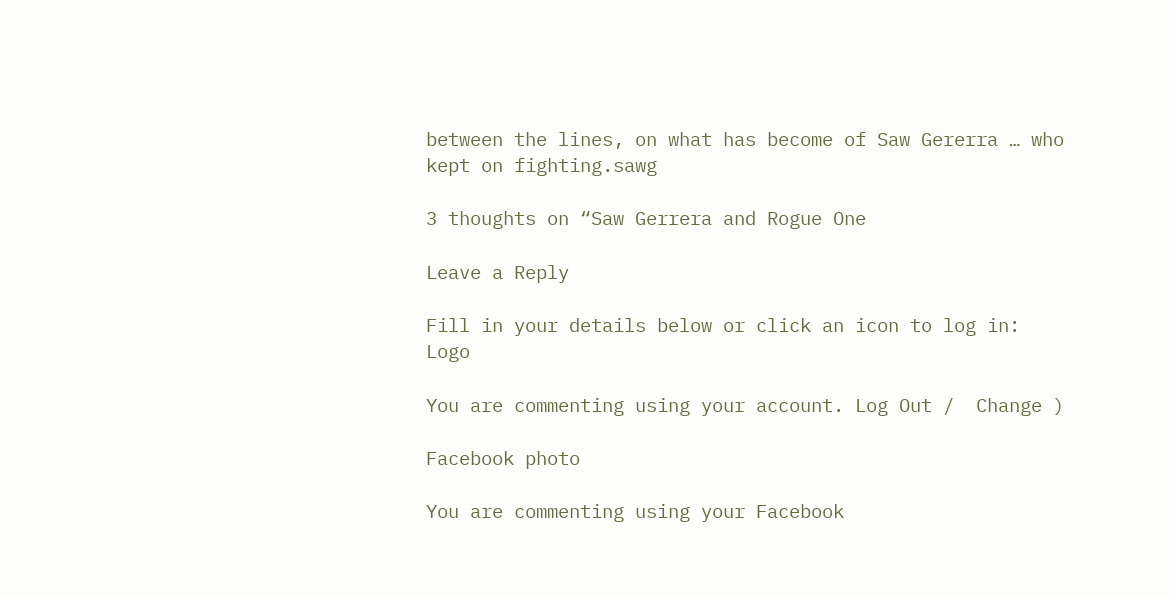between the lines, on what has become of Saw Gererra … who kept on fighting.sawg

3 thoughts on “Saw Gerrera and Rogue One

Leave a Reply

Fill in your details below or click an icon to log in: Logo

You are commenting using your account. Log Out /  Change )

Facebook photo

You are commenting using your Facebook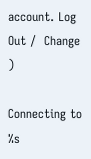account. Log Out /  Change )

Connecting to %s